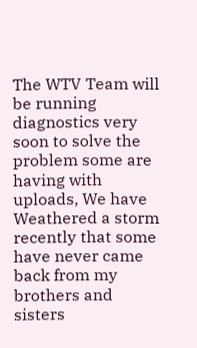The WTV Team will be running diagnostics very soon to solve the problem some are having with uploads, We have Weathered a storm recently that some have never came back from my brothers and sisters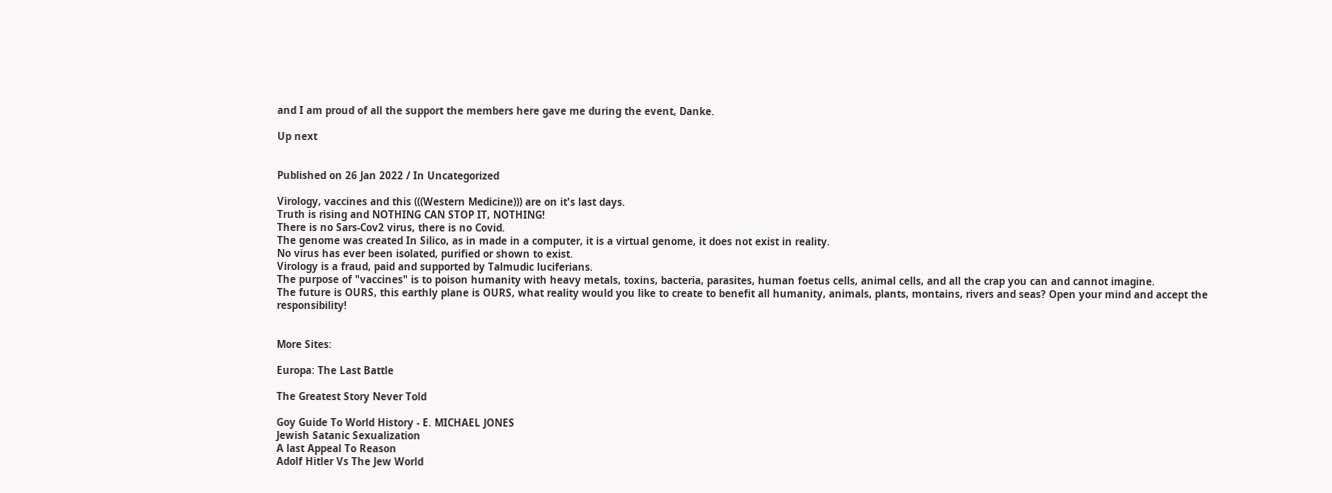and I am proud of all the support the members here gave me during the event, Danke.

Up next


Published on 26 Jan 2022 / In Uncategorized

Virology, vaccines and this (((Western Medicine))) are on it's last days.
Truth is rising and NOTHING CAN STOP IT, NOTHING!
There is no Sars-Cov2 virus, there is no Covid.
The genome was created In Silico, as in made in a computer, it is a virtual genome, it does not exist in reality.
No virus has ever been isolated, purified or shown to exist.
Virology is a fraud, paid and supported by Talmudic luciferians.
The purpose of "vaccines" is to poison humanity with heavy metals, toxins, bacteria, parasites, human foetus cells, animal cells, and all the crap you can and cannot imagine.
The future is OURS, this earthly plane is OURS, what reality would you like to create to benefit all humanity, animals, plants, montains, rivers and seas? Open your mind and accept the responsibility!


More Sites:

Europa: The Last Battle

The Greatest Story Never Told

Goy Guide To World History - E. MICHAEL JONES
Jewish Satanic Sexualization
A last Appeal To Reason
Adolf Hitler Vs The Jew World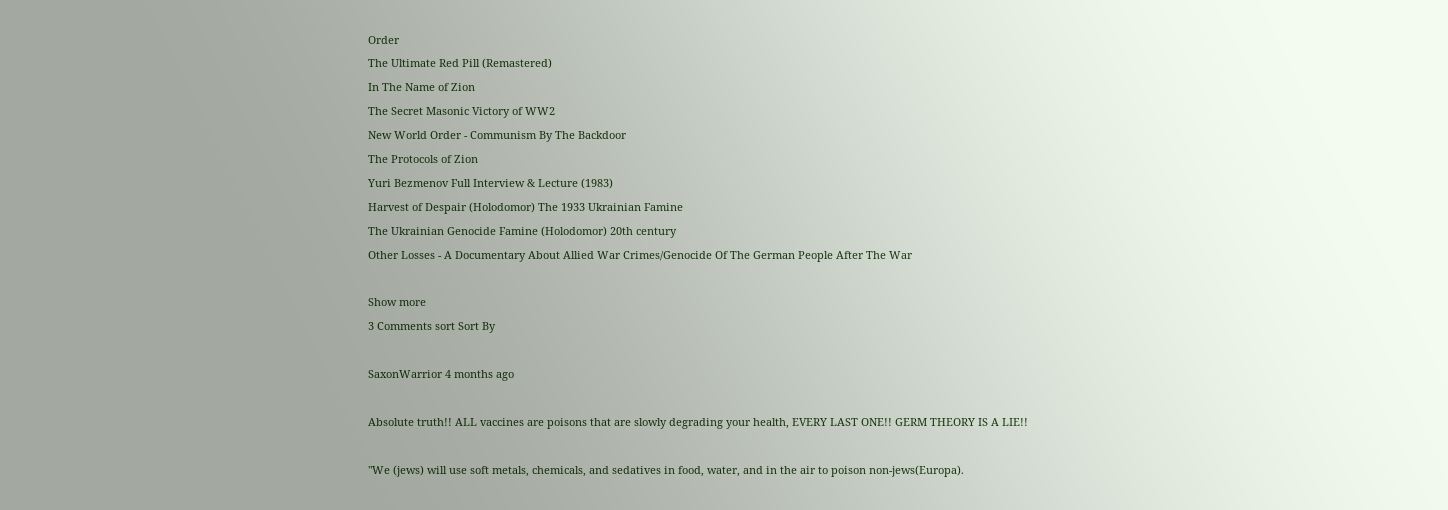Order
The Ultimate Red Pill (Remastered)
In The Name of Zion
The Secret Masonic Victory of WW2
New World Order - Communism By The Backdoor
The Protocols of Zion
Yuri Bezmenov Full Interview & Lecture (1983)
Harvest of Despair (Holodomor) The 1933 Ukrainian Famine
The Ukrainian Genocide Famine (Holodomor) 20th century
Other Losses - A Documentary About Allied War Crimes/Genocide Of The German People After The War

Show more
3 Comments sort Sort By

SaxonWarrior 4 months ago

Absolute truth!! ALL vaccines are poisons that are slowly degrading your health, EVERY LAST ONE!! GERM THEORY IS A LIE!!

"We (jews) will use soft metals, chemicals, and sedatives in food, water, and in the air to poison non-jews(Europa).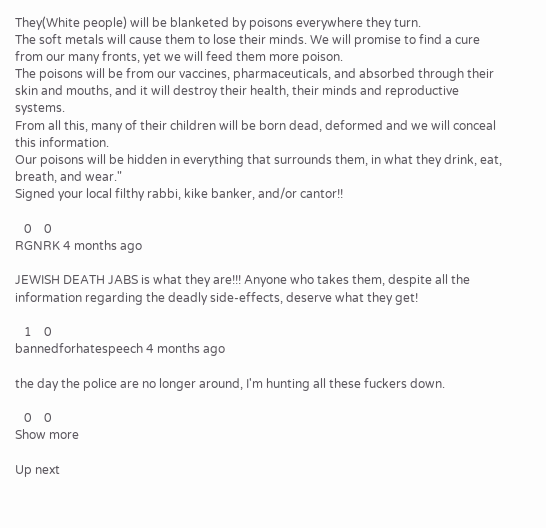They(White people) will be blanketed by poisons everywhere they turn.
The soft metals will cause them to lose their minds. We will promise to find a cure from our many fronts, yet we will feed them more poison.
The poisons will be from our vaccines, pharmaceuticals, and absorbed through their skin and mouths, and it will destroy their health, their minds and reproductive systems.
From all this, many of their children will be born dead, deformed and we will conceal this information.
Our poisons will be hidden in everything that surrounds them, in what they drink, eat, breath, and wear."
Signed your local filthy rabbi, kike banker, and/or cantor!!

   0    0
RGNRK 4 months ago

JEWISH DEATH JABS is what they are!!! Anyone who takes them, despite all the information regarding the deadly side-effects, deserve what they get!

   1    0
bannedforhatespeech 4 months ago

the day the police are no longer around, I'm hunting all these fuckers down.

   0    0
Show more

Up next